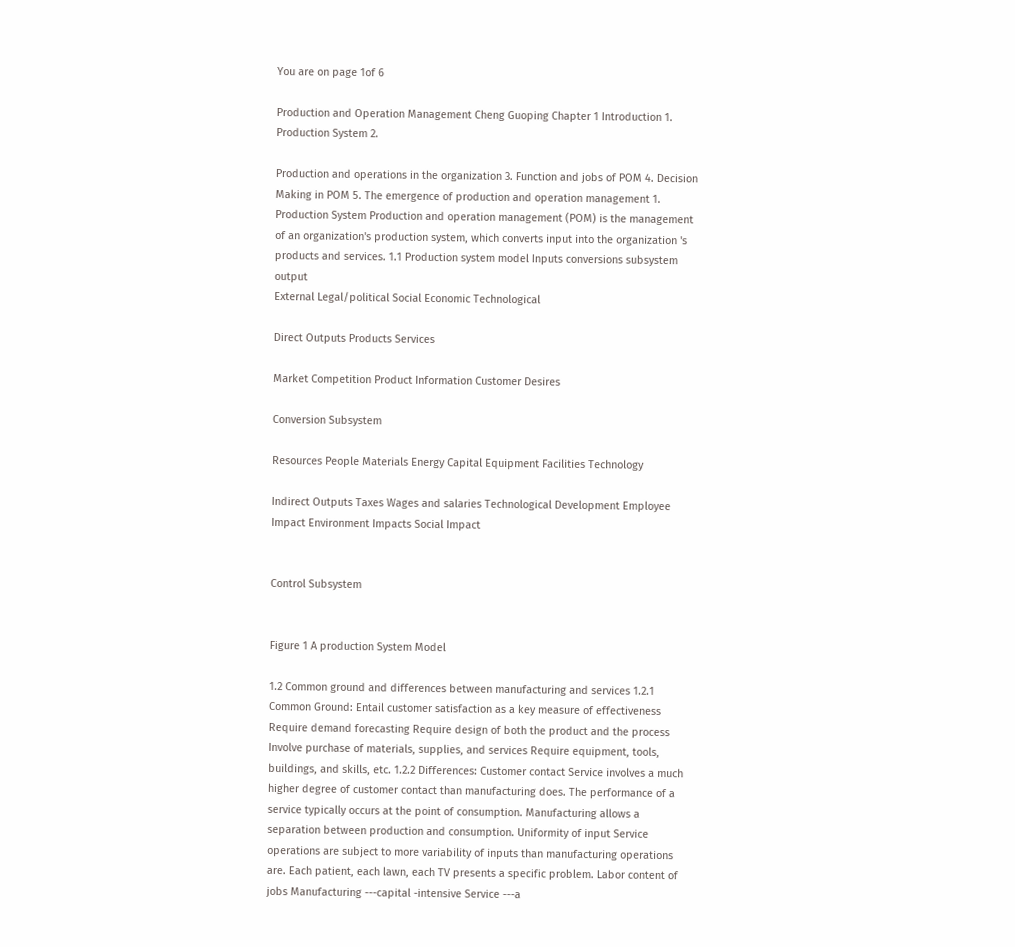You are on page 1of 6

Production and Operation Management Cheng Guoping Chapter 1 Introduction 1. Production System 2.

Production and operations in the organization 3. Function and jobs of POM 4. Decision Making in POM 5. The emergence of production and operation management 1. Production System Production and operation management (POM) is the management of an organization's production system, which converts input into the organization 's products and services. 1.1 Production system model Inputs conversions subsystem output
External Legal/political Social Economic Technological

Direct Outputs Products Services

Market Competition Product Information Customer Desires

Conversion Subsystem

Resources People Materials Energy Capital Equipment Facilities Technology

Indirect Outputs Taxes Wages and salaries Technological Development Employee Impact Environment Impacts Social Impact


Control Subsystem


Figure 1 A production System Model

1.2 Common ground and differences between manufacturing and services 1.2.1 Common Ground: Entail customer satisfaction as a key measure of effectiveness Require demand forecasting Require design of both the product and the process Involve purchase of materials, supplies, and services Require equipment, tools, buildings, and skills, etc. 1.2.2 Differences: Customer contact Service involves a much higher degree of customer contact than manufacturing does. The performance of a service typically occurs at the point of consumption. Manufacturing allows a separation between production and consumption. Uniformity of input Service operations are subject to more variability of inputs than manufacturing operations are. Each patient, each lawn, each TV presents a specific problem. Labor content of jobs Manufacturing ---capital -intensive Service ---a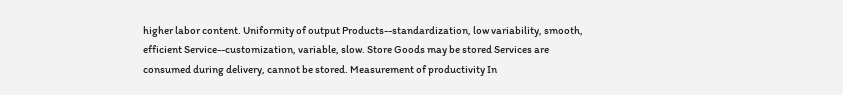higher labor content. Uniformity of output Products--standardization, low variability, smooth, efficient Service--customization, variable, slow. Store Goods may be stored Services are consumed during delivery, cannot be stored. Measurement of productivity In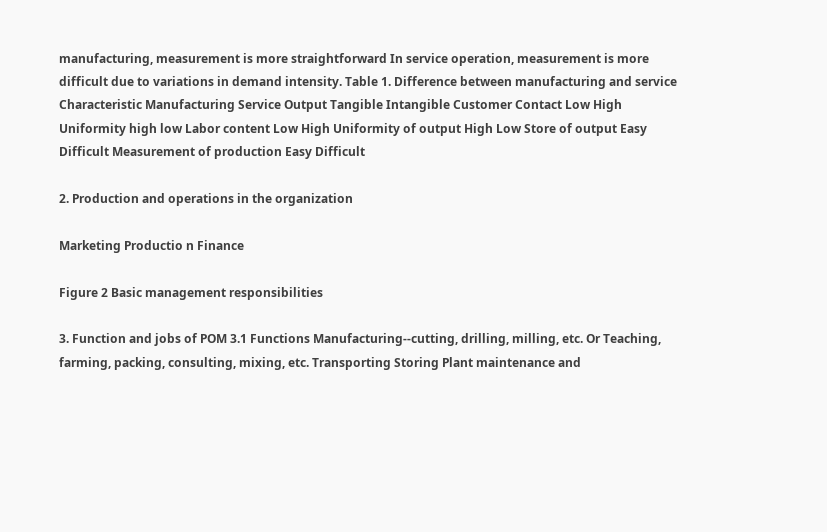manufacturing, measurement is more straightforward In service operation, measurement is more difficult due to variations in demand intensity. Table 1. Difference between manufacturing and service Characteristic Manufacturing Service Output Tangible Intangible Customer Contact Low High Uniformity high low Labor content Low High Uniformity of output High Low Store of output Easy Difficult Measurement of production Easy Difficult

2. Production and operations in the organization

Marketing Productio n Finance

Figure 2 Basic management responsibilities

3. Function and jobs of POM 3.1 Functions Manufacturing--cutting, drilling, milling, etc. Or Teaching, farming, packing, consulting, mixing, etc. Transporting Storing Plant maintenance and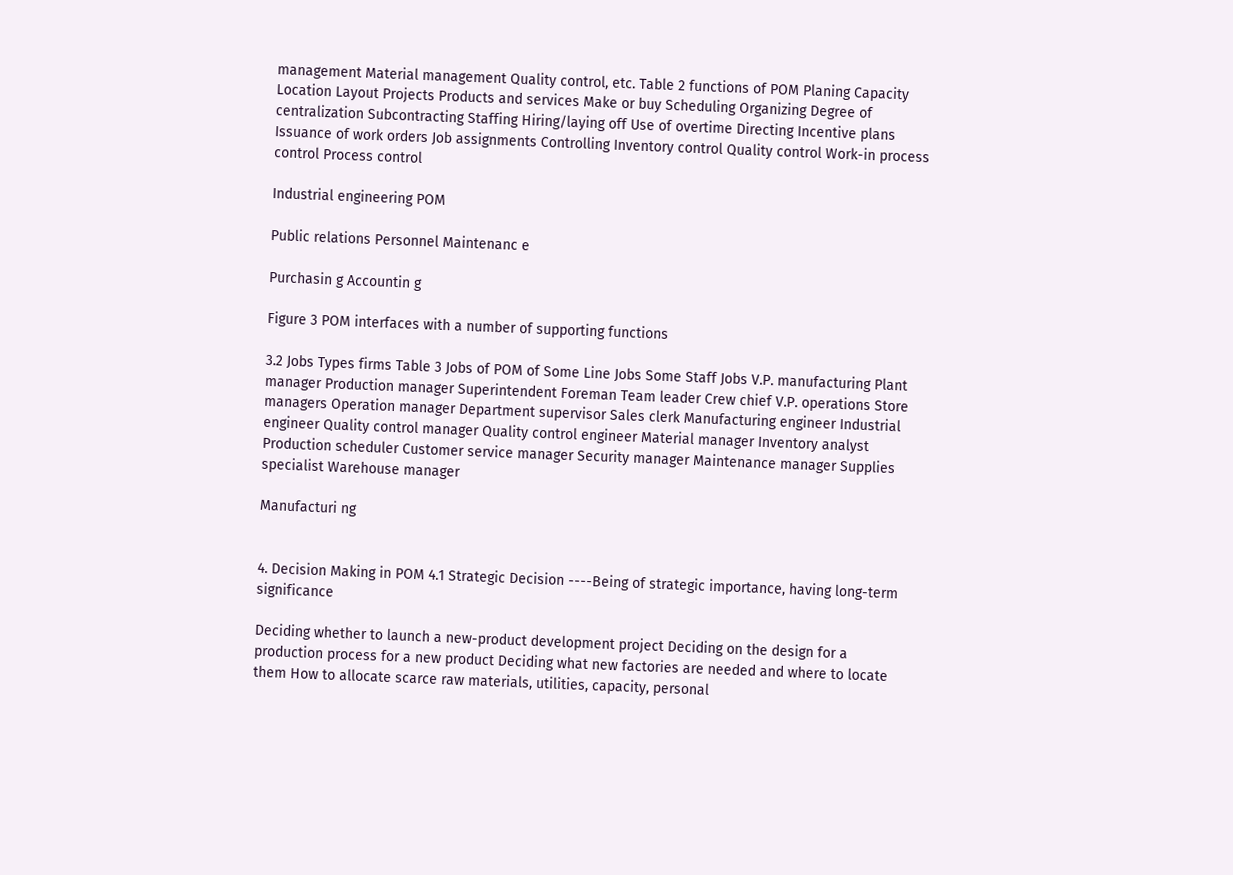management Material management Quality control, etc. Table 2 functions of POM Planing Capacity Location Layout Projects Products and services Make or buy Scheduling Organizing Degree of centralization Subcontracting Staffing Hiring/laying off Use of overtime Directing Incentive plans Issuance of work orders Job assignments Controlling Inventory control Quality control Work-in process control Process control

Industrial engineering POM

Public relations Personnel Maintenanc e

Purchasin g Accountin g

Figure 3 POM interfaces with a number of supporting functions

3.2 Jobs Types firms Table 3 Jobs of POM of Some Line Jobs Some Staff Jobs V.P. manufacturing Plant manager Production manager Superintendent Foreman Team leader Crew chief V.P. operations Store managers Operation manager Department supervisor Sales clerk Manufacturing engineer Industrial engineer Quality control manager Quality control engineer Material manager Inventory analyst Production scheduler Customer service manager Security manager Maintenance manager Supplies specialist Warehouse manager

Manufacturi ng


4. Decision Making in POM 4.1 Strategic Decision ----Being of strategic importance, having long-term significance

Deciding whether to launch a new-product development project Deciding on the design for a production process for a new product Deciding what new factories are needed and where to locate them How to allocate scarce raw materials, utilities, capacity, personal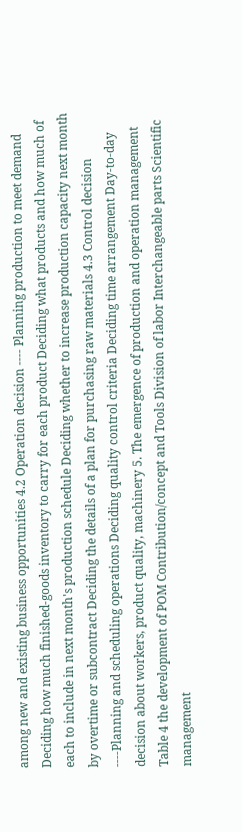among new and existing business opportunities 4.2 Operation decision ---- Planning production to meet demand Deciding how much finished-goods inventory to carry for each product Deciding what products and how much of each to include in next month's production schedule Deciding whether to increase production capacity next month by overtime or subcontract Deciding the details of a plan for purchasing raw materials 4.3 Control decision ----Planning and scheduling operations Deciding quality control criteria Deciding time arrangement Day-to-day decision about workers, product quality, machinery 5. The emergence of production and operation management Table 4 the development of POM Contribution/concept and Tools Division of labor Interchangeable parts Scientific management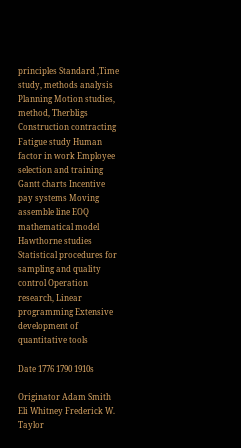principles Standard ,Time study, methods analysis Planning Motion studies, method, Therbligs Construction contracting Fatigue study Human factor in work Employee selection and training Gantt charts Incentive pay systems Moving assemble line EOQ mathematical model Hawthorne studies Statistical procedures for sampling and quality control Operation research, Linear programming Extensive development of quantitative tools

Date 1776 1790 1910s

Originator Adam Smith Eli Whitney Frederick W. Taylor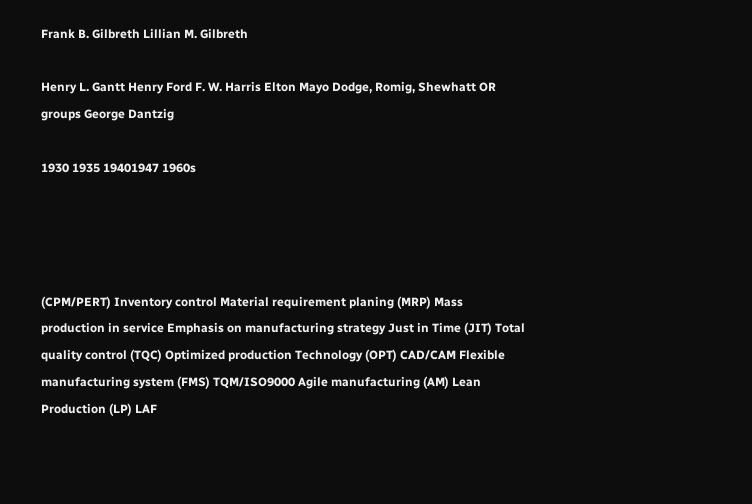Frank B. Gilbreth Lillian M. Gilbreth

Henry L. Gantt Henry Ford F. W. Harris Elton Mayo Dodge, Romig, Shewhatt OR groups George Dantzig

1930 1935 19401947 1960s




(CPM/PERT) Inventory control Material requirement planing (MRP) Mass production in service Emphasis on manufacturing strategy Just in Time (JIT) Total quality control (TQC) Optimized production Technology (OPT) CAD/CAM Flexible manufacturing system (FMS) TQM/ISO9000 Agile manufacturing (AM) Lean Production (LP) LAF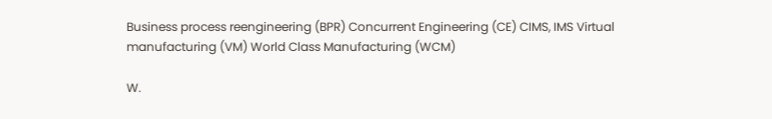Business process reengineering (BPR) Concurrent Engineering (CE) CIMS, IMS Virtual manufacturing (VM) World Class Manufacturing (WCM)

W.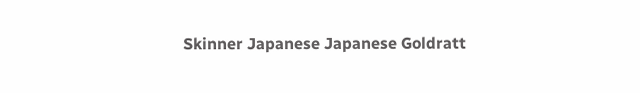Skinner Japanese Japanese Goldratt